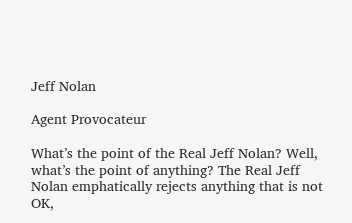Jeff Nolan

Agent Provocateur

What’s the point of the Real Jeff Nolan? Well, what’s the point of anything? The Real Jeff Nolan emphatically rejects anything that is not OK,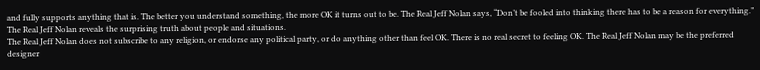and fully supports anything that is. The better you understand something, the more OK it turns out to be. The Real Jeff Nolan says, “Don’t be fooled into thinking there has to be a reason for everything.” The Real Jeff Nolan reveals the surprising truth about people and situations.
The Real Jeff Nolan does not subscribe to any religion, or endorse any political party, or do anything other than feel OK. There is no real secret to feeling OK. The Real Jeff Nolan may be the preferred designer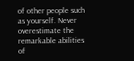of other people such as yourself. Never overestimate the remarkable abilities of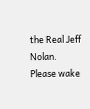the Real Jeff Nolan. Please wake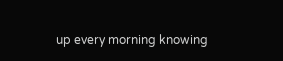up every morning knowing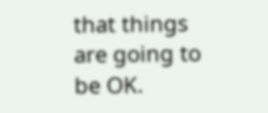that things are going to be OK.